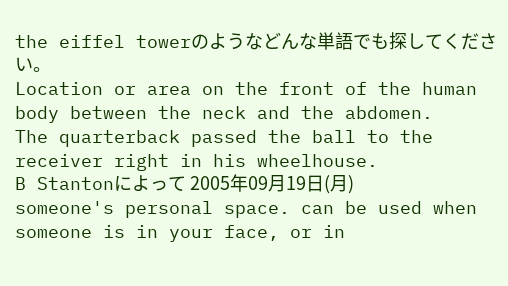the eiffel towerのようなどんな単語でも探してください。
Location or area on the front of the human body between the neck and the abdomen.
The quarterback passed the ball to the receiver right in his wheelhouse.
B Stantonによって 2005年09月19日(月)
someone's personal space. can be used when someone is in your face, or in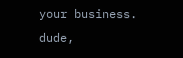your business.
dude,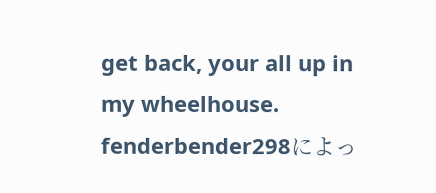get back, your all up in my wheelhouse.
fenderbender298によっ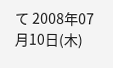て 2008年07月10日(木)